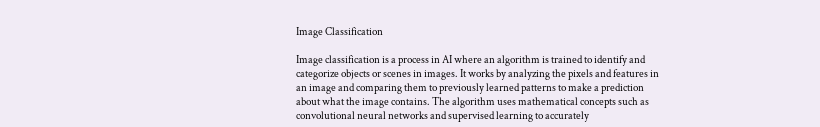Image Classification

Image classification is a process in AI where an algorithm is trained to identify and categorize objects or scenes in images. It works by analyzing the pixels and features in an image and comparing them to previously learned patterns to make a prediction about what the image contains. The algorithm uses mathematical concepts such as convolutional neural networks and supervised learning to accurately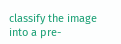classify the image into a pre-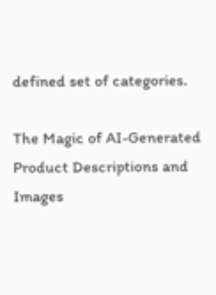defined set of categories.

The Magic of AI-Generated Product Descriptions and Images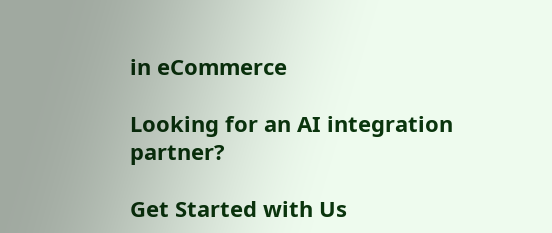in eCommerce

Looking for an AI integration partner?

Get Started with Us